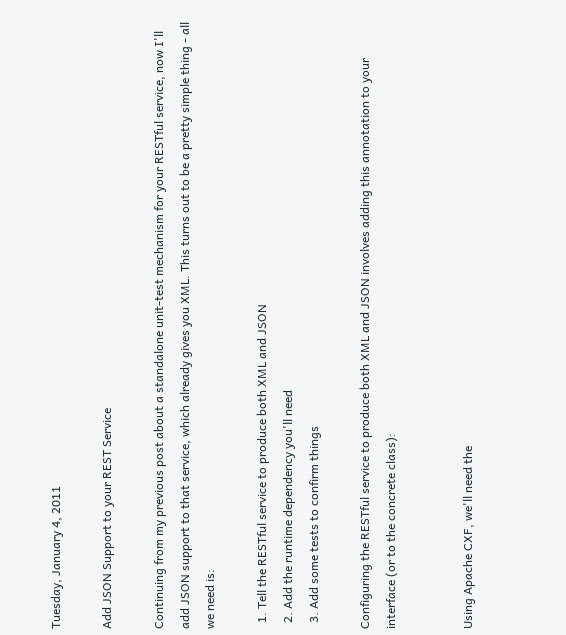Tuesday, January 4, 2011

Add JSON Support to your REST Service

Continuing from my previous post about a standalone unit-test mechanism for your RESTful service, now I'll add JSON support to that service, which already gives you XML. This turns out to be a pretty simple thing - all we need is:

  1. Tell the RESTful service to produce both XML and JSON
  2. Add the runtime dependency you'll need
  3. Add some tests to confirm things

Configuring the RESTful service to produce both XML and JSON involves adding this annotation to your interface (or to the concrete class):


Using Apache CXF, we'll need the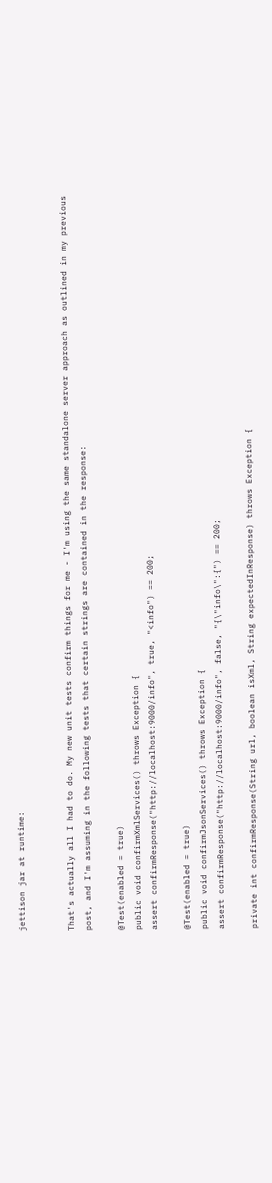jettison jar at runtime:


That's actually all I had to do. My new unit tests confirm things for me - I'm using the same standalone server approach as outlined in my previous post, and I'm assuming in the following tests that certain strings are contained in the response:

@Test(enabled = true)
public void confirmXmlServices() throws Exception {
assert confirmResponse("http://localhost:9000/info", true, "<info") == 200;

@Test(enabled = true)
public void confirmJsonServices() throws Exception {
assert confirmResponse("http://localhost:9000/info", false, "{\"info\":{") == 200;

private int confirmResponse(String url, boolean isXml, String expectedInResponse) throws Exception {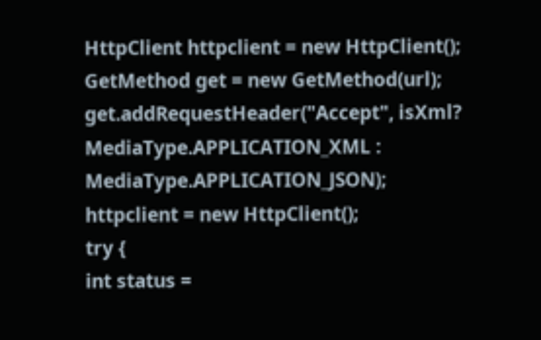HttpClient httpclient = new HttpClient();
GetMethod get = new GetMethod(url);
get.addRequestHeader("Accept", isXml? MediaType.APPLICATION_XML : MediaType.APPLICATION_JSON);
httpclient = new HttpClient();
try {
int status =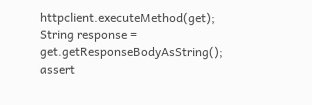httpclient.executeMethod(get);
String response = get.getResponseBodyAsString();
assert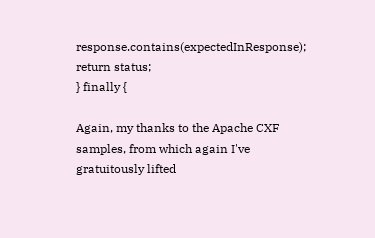response.contains(expectedInResponse);
return status;
} finally {

Again, my thanks to the Apache CXF samples, from which again I've gratuitously lifted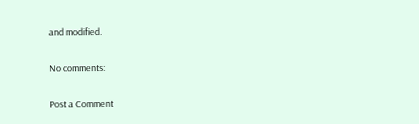and modified.

No comments:

Post a Comment